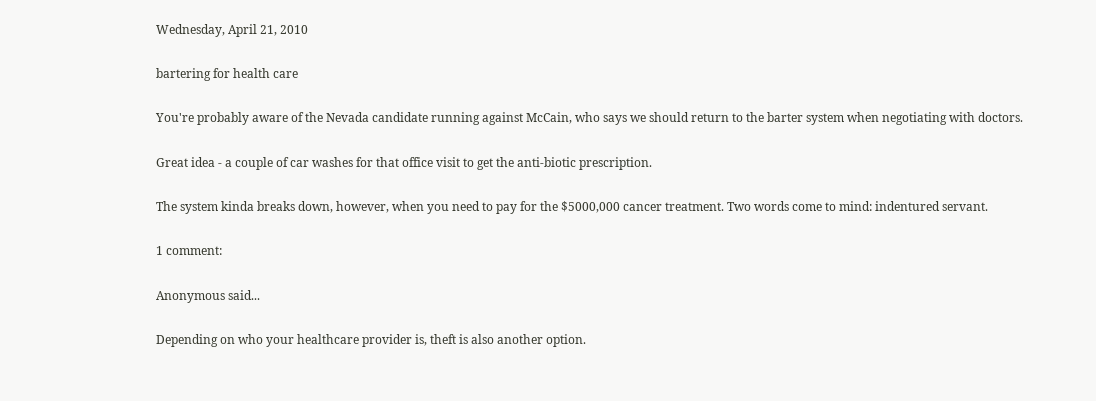Wednesday, April 21, 2010

bartering for health care

You're probably aware of the Nevada candidate running against McCain, who says we should return to the barter system when negotiating with doctors.

Great idea - a couple of car washes for that office visit to get the anti-biotic prescription.

The system kinda breaks down, however, when you need to pay for the $5000,000 cancer treatment. Two words come to mind: indentured servant.

1 comment:

Anonymous said...

Depending on who your healthcare provider is, theft is also another option.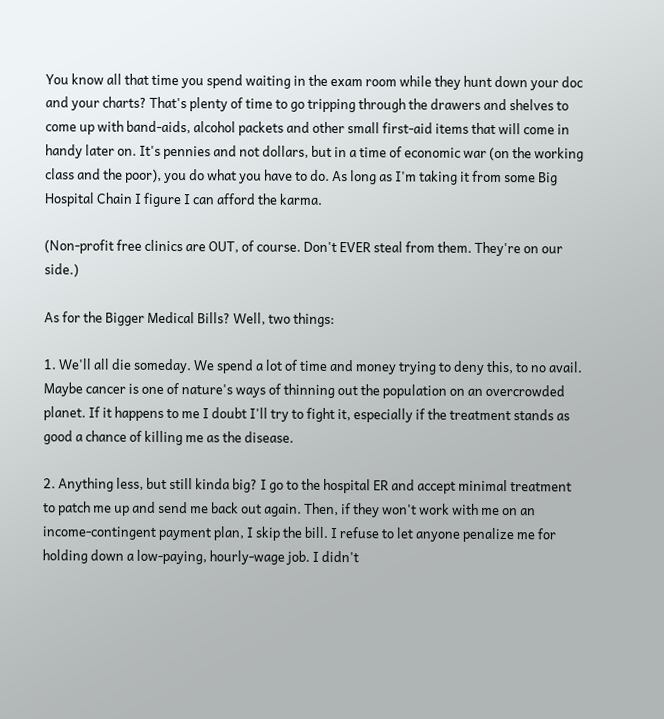You know all that time you spend waiting in the exam room while they hunt down your doc and your charts? That's plenty of time to go tripping through the drawers and shelves to come up with band-aids, alcohol packets and other small first-aid items that will come in handy later on. It's pennies and not dollars, but in a time of economic war (on the working class and the poor), you do what you have to do. As long as I'm taking it from some Big Hospital Chain I figure I can afford the karma.

(Non-profit free clinics are OUT, of course. Don't EVER steal from them. They're on our side.)

As for the Bigger Medical Bills? Well, two things:

1. We'll all die someday. We spend a lot of time and money trying to deny this, to no avail. Maybe cancer is one of nature's ways of thinning out the population on an overcrowded planet. If it happens to me I doubt I'll try to fight it, especially if the treatment stands as good a chance of killing me as the disease.

2. Anything less, but still kinda big? I go to the hospital ER and accept minimal treatment to patch me up and send me back out again. Then, if they won't work with me on an income-contingent payment plan, I skip the bill. I refuse to let anyone penalize me for holding down a low-paying, hourly-wage job. I didn't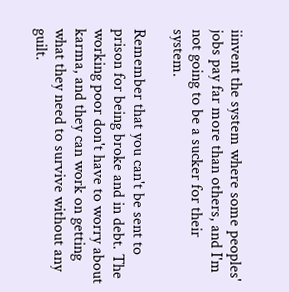iinvent the system where some peoples' jobs pay far more than others, and I'm not going to be a sucker for their system.

Remember that you can't be sent to prison for being broke and in debt. The working poor don't have to worry about karma, and they can work on getting what they need to survive without any guilt.